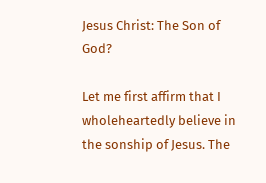Jesus Christ: The Son of God?

Let me first affirm that I wholeheartedly believe in the sonship of Jesus. The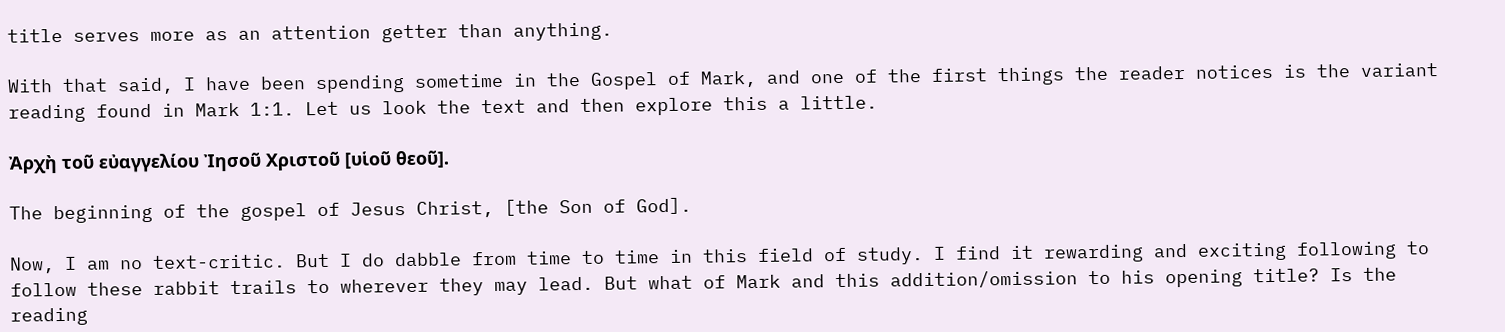title serves more as an attention getter than anything.

With that said, I have been spending sometime in the Gospel of Mark, and one of the first things the reader notices is the variant reading found in Mark 1:1. Let us look the text and then explore this a little.

Ἀρχὴ τοῦ εὐαγγελίου Ἰησοῦ Χριστοῦ [υἱοῦ θεοῦ].

The beginning of the gospel of Jesus Christ, [the Son of God].

Now, I am no text-critic. But I do dabble from time to time in this field of study. I find it rewarding and exciting following to follow these rabbit trails to wherever they may lead. But what of Mark and this addition/omission to his opening title? Is the reading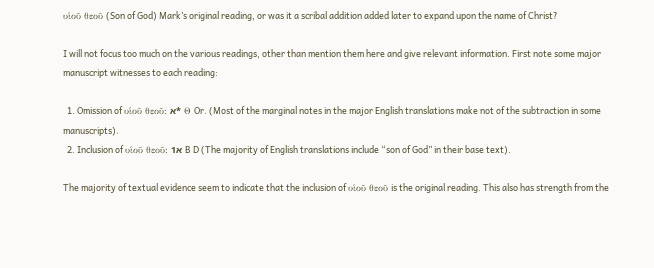υἱοῦ θεοῦ (Son of God) Mark’s original reading, or was it a scribal addition added later to expand upon the name of Christ?

I will not focus too much on the various readings, other than mention them here and give relevant information. First note some major manuscript witnesses to each reading:

  1. Omission of υἱοῦ θεοῦ: א* Θ Or. (Most of the marginal notes in the major English translations make not of the subtraction in some manuscripts).
  2. Inclusion of υἱοῦ θεοῦ: א1 B D (The majority of English translations include “son of God” in their base text).

The majority of textual evidence seem to indicate that the inclusion of υἱοῦ θεοῦ is the original reading. This also has strength from the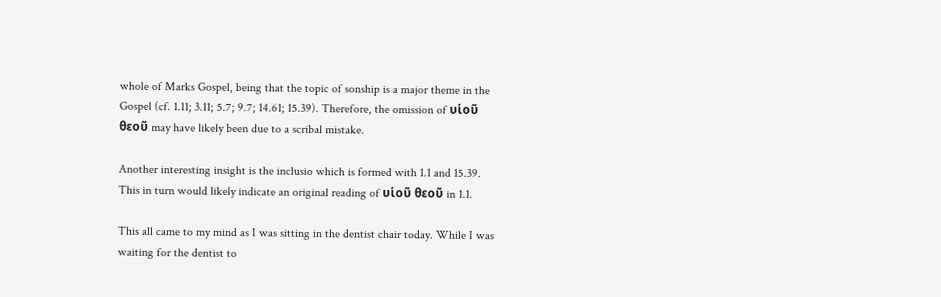whole of Marks Gospel, being that the topic of sonship is a major theme in the Gospel (cf. 1.11; 3.11; 5.7; 9.7; 14.61; 15.39). Therefore, the omission of υἱοῦ θεοῦ may have likely been due to a scribal mistake.

Another interesting insight is the inclusio which is formed with 1.1 and 15.39. This in turn would likely indicate an original reading of υἱοῦ θεοῦ in 1.1.

This all came to my mind as I was sitting in the dentist chair today. While I was waiting for the dentist to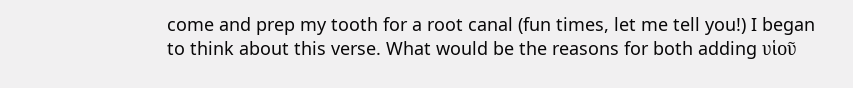come and prep my tooth for a root canal (fun times, let me tell you!) I began to think about this verse. What would be the reasons for both adding υἱοῦ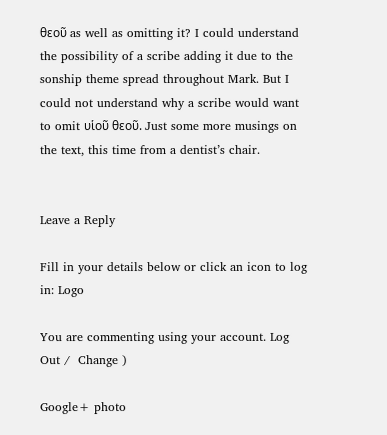θεοῦ as well as omitting it? I could understand the possibility of a scribe adding it due to the sonship theme spread throughout Mark. But I could not understand why a scribe would want to omit υἱοῦ θεοῦ. Just some more musings on the text, this time from a dentist’s chair.


Leave a Reply

Fill in your details below or click an icon to log in: Logo

You are commenting using your account. Log Out /  Change )

Google+ photo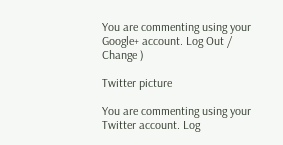You are commenting using your Google+ account. Log Out /  Change )

Twitter picture

You are commenting using your Twitter account. Log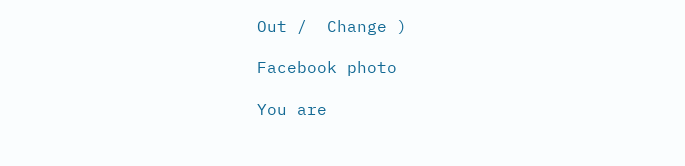Out /  Change )

Facebook photo

You are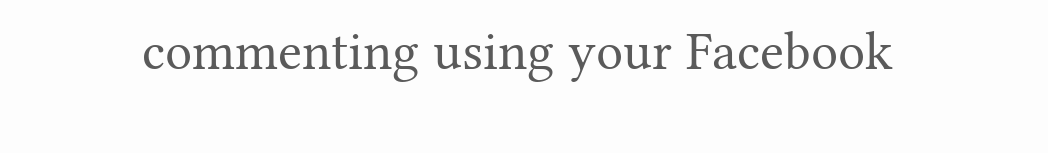commenting using your Facebook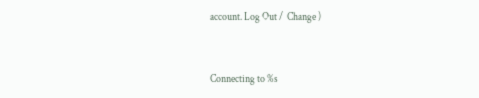account. Log Out /  Change )


Connecting to %s